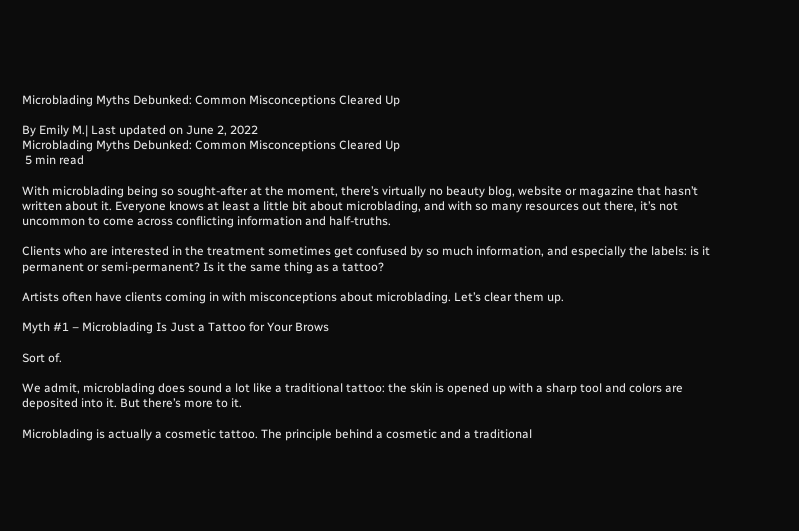Microblading Myths Debunked: Common Misconceptions Cleared Up

By Emily M.| Last updated on June 2, 2022
Microblading Myths Debunked: Common Misconceptions Cleared Up
 5 min read

With microblading being so sought-after at the moment, there’s virtually no beauty blog, website or magazine that hasn’t written about it. Everyone knows at least a little bit about microblading, and with so many resources out there, it’s not uncommon to come across conflicting information and half-truths.

Clients who are interested in the treatment sometimes get confused by so much information, and especially the labels: is it permanent or semi-permanent? Is it the same thing as a tattoo?

Artists often have clients coming in with misconceptions about microblading. Let’s clear them up.

Myth #1 – Microblading Is Just a Tattoo for Your Brows

Sort of.

We admit, microblading does sound a lot like a traditional tattoo: the skin is opened up with a sharp tool and colors are deposited into it. But there’s more to it.

Microblading is actually a cosmetic tattoo. The principle behind a cosmetic and a traditional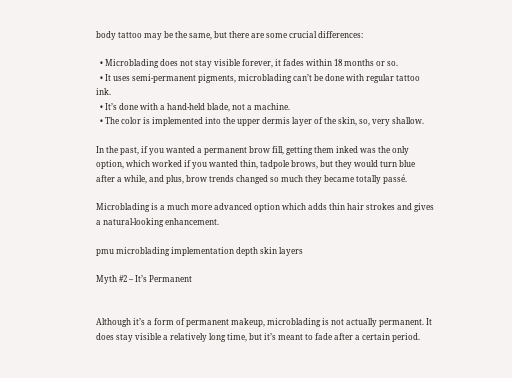body tattoo may be the same, but there are some crucial differences:

  • Microblading does not stay visible forever, it fades within 18 months or so.
  • It uses semi-permanent pigments, microblading can’t be done with regular tattoo ink.
  • It’s done with a hand-held blade, not a machine.
  • The color is implemented into the upper dermis layer of the skin, so, very shallow.

In the past, if you wanted a permanent brow fill, getting them inked was the only option, which worked if you wanted thin, tadpole brows, but they would turn blue after a while, and plus, brow trends changed so much they became totally passé.

Microblading is a much more advanced option which adds thin hair strokes and gives a natural-looking enhancement.

pmu microblading implementation depth skin layers

Myth #2 – It’s Permanent


Although it’s a form of permanent makeup, microblading is not actually permanent. It does stay visible a relatively long time, but it’s meant to fade after a certain period.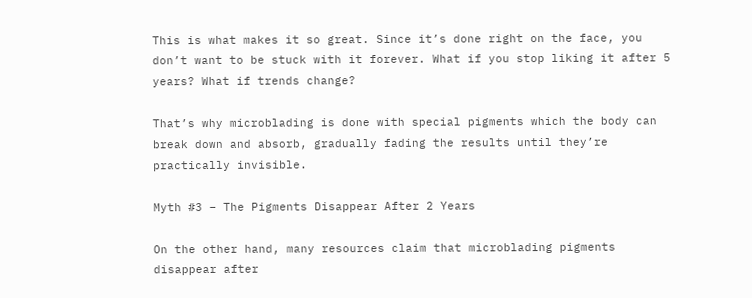This is what makes it so great. Since it’s done right on the face, you don’t want to be stuck with it forever. What if you stop liking it after 5 years? What if trends change?

That’s why microblading is done with special pigments which the body can break down and absorb, gradually fading the results until they’re practically invisible.

Myth #3 – The Pigments Disappear After 2 Years

On the other hand, many resources claim that microblading pigments disappear after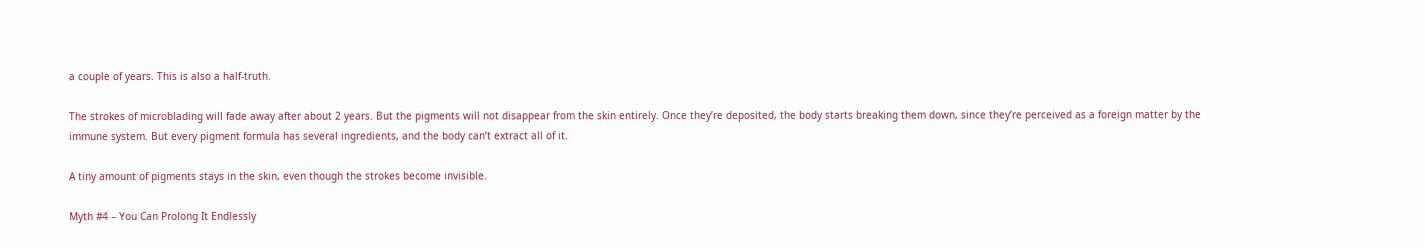a couple of years. This is also a half-truth.

The strokes of microblading will fade away after about 2 years. But the pigments will not disappear from the skin entirely. Once they’re deposited, the body starts breaking them down, since they’re perceived as a foreign matter by the immune system. But every pigment formula has several ingredients, and the body can’t extract all of it.

A tiny amount of pigments stays in the skin, even though the strokes become invisible.

Myth #4 – You Can Prolong It Endlessly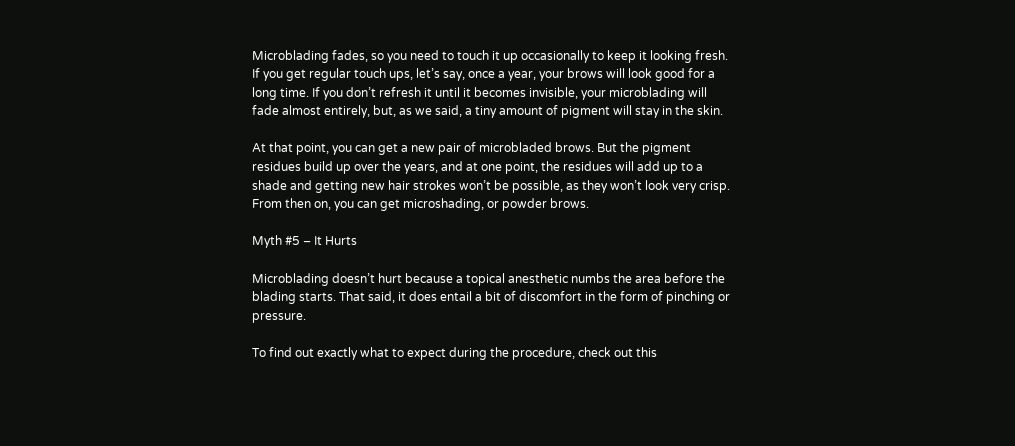Microblading fades, so you need to touch it up occasionally to keep it looking fresh. If you get regular touch ups, let’s say, once a year, your brows will look good for a long time. If you don’t refresh it until it becomes invisible, your microblading will fade almost entirely, but, as we said, a tiny amount of pigment will stay in the skin.

At that point, you can get a new pair of microbladed brows. But the pigment residues build up over the years, and at one point, the residues will add up to a shade and getting new hair strokes won’t be possible, as they won’t look very crisp. From then on, you can get microshading, or powder brows.

Myth #5 – It Hurts

Microblading doesn’t hurt because a topical anesthetic numbs the area before the blading starts. That said, it does entail a bit of discomfort in the form of pinching or pressure.

To find out exactly what to expect during the procedure, check out this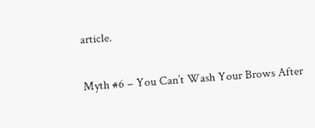article.

Myth #6 – You Can’t Wash Your Brows After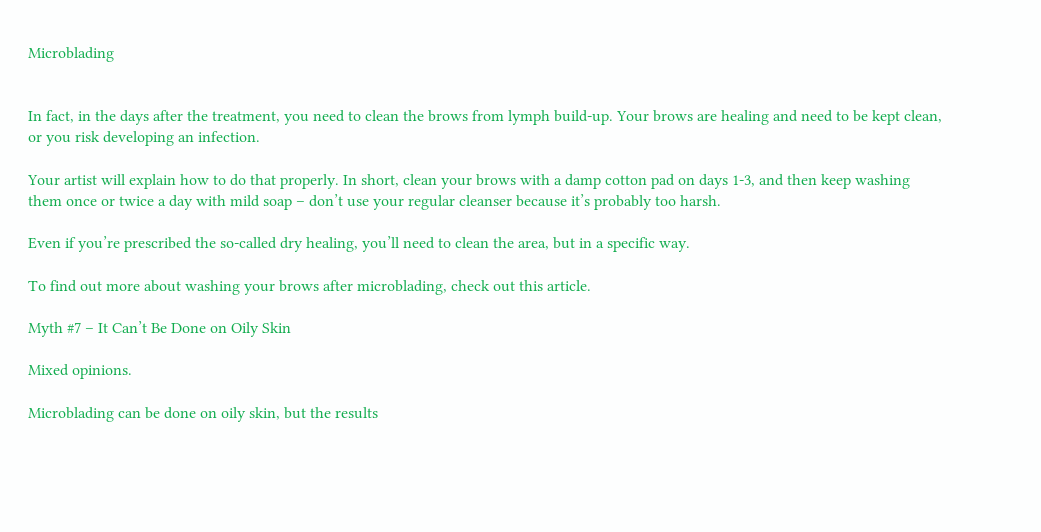Microblading


In fact, in the days after the treatment, you need to clean the brows from lymph build-up. Your brows are healing and need to be kept clean, or you risk developing an infection.

Your artist will explain how to do that properly. In short, clean your brows with a damp cotton pad on days 1-3, and then keep washing them once or twice a day with mild soap – don’t use your regular cleanser because it’s probably too harsh.

Even if you’re prescribed the so-called dry healing, you’ll need to clean the area, but in a specific way.

To find out more about washing your brows after microblading, check out this article.

Myth #7 – It Can’t Be Done on Oily Skin

Mixed opinions.

Microblading can be done on oily skin, but the results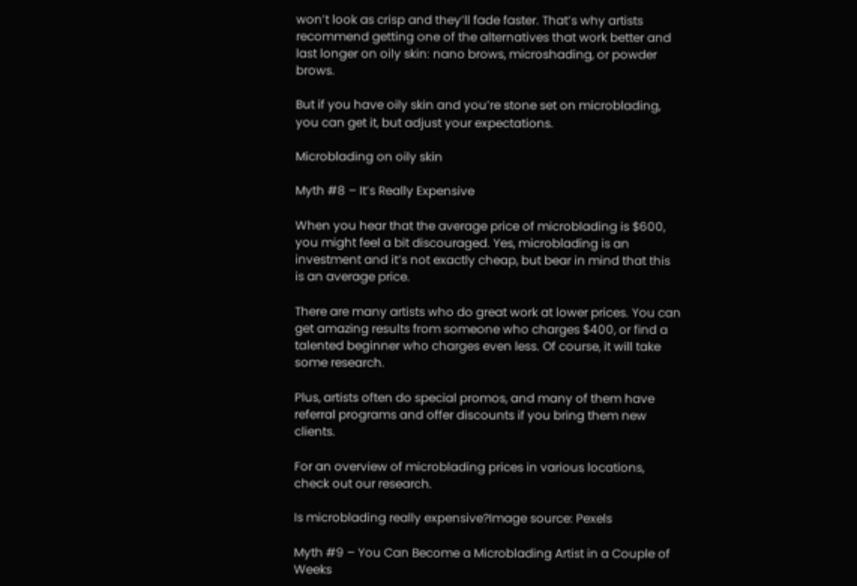won’t look as crisp and they’ll fade faster. That’s why artists recommend getting one of the alternatives that work better and last longer on oily skin: nano brows, microshading, or powder brows.

But if you have oily skin and you’re stone set on microblading, you can get it, but adjust your expectations.

Microblading on oily skin

Myth #8 – It’s Really Expensive

When you hear that the average price of microblading is $600, you might feel a bit discouraged. Yes, microblading is an investment and it’s not exactly cheap, but bear in mind that this is an average price.

There are many artists who do great work at lower prices. You can get amazing results from someone who charges $400, or find a talented beginner who charges even less. Of course, it will take some research.

Plus, artists often do special promos, and many of them have referral programs and offer discounts if you bring them new clients.

For an overview of microblading prices in various locations, check out our research.

Is microblading really expensive?Image source: Pexels

Myth #9 – You Can Become a Microblading Artist in a Couple of Weeks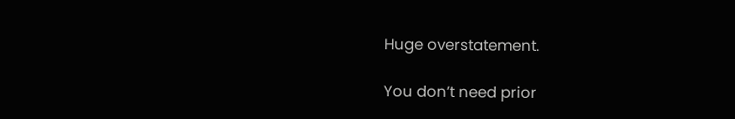Huge overstatement.

You don’t need prior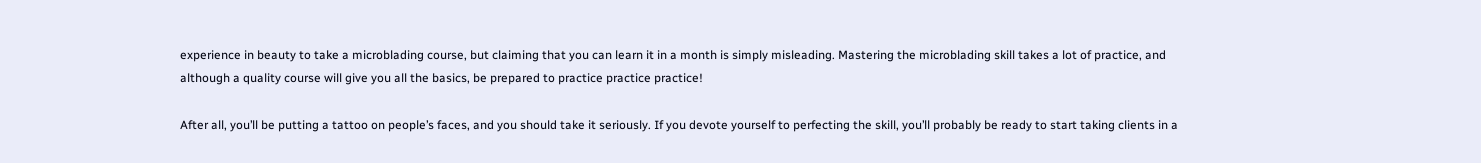experience in beauty to take a microblading course, but claiming that you can learn it in a month is simply misleading. Mastering the microblading skill takes a lot of practice, and although a quality course will give you all the basics, be prepared to practice practice practice!

After all, you’ll be putting a tattoo on people’s faces, and you should take it seriously. If you devote yourself to perfecting the skill, you’ll probably be ready to start taking clients in a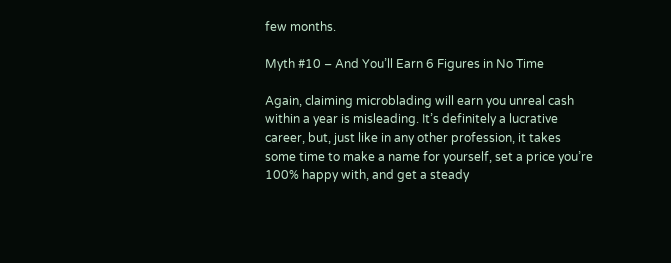few months.

Myth #10 – And You’ll Earn 6 Figures in No Time

Again, claiming microblading will earn you unreal cash within a year is misleading. It’s definitely a lucrative career, but, just like in any other profession, it takes some time to make a name for yourself, set a price you’re 100% happy with, and get a steady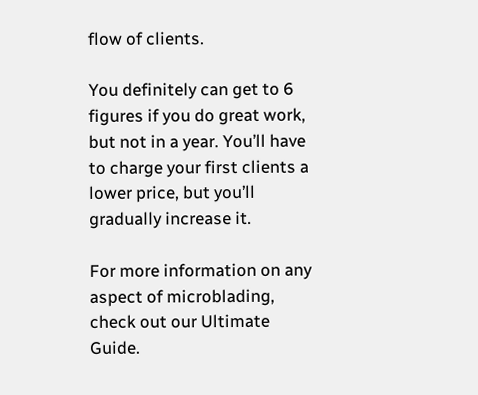flow of clients.

You definitely can get to 6 figures if you do great work, but not in a year. You’ll have to charge your first clients a lower price, but you’ll gradually increase it.

For more information on any aspect of microblading, check out our Ultimate Guide.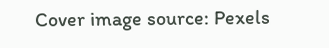Cover image source: Pexels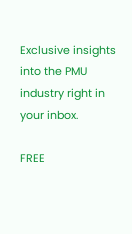Exclusive insights into the PMU industry right in your inbox.

FREE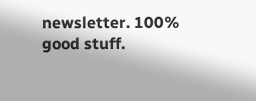newsletter. 100% good stuff.